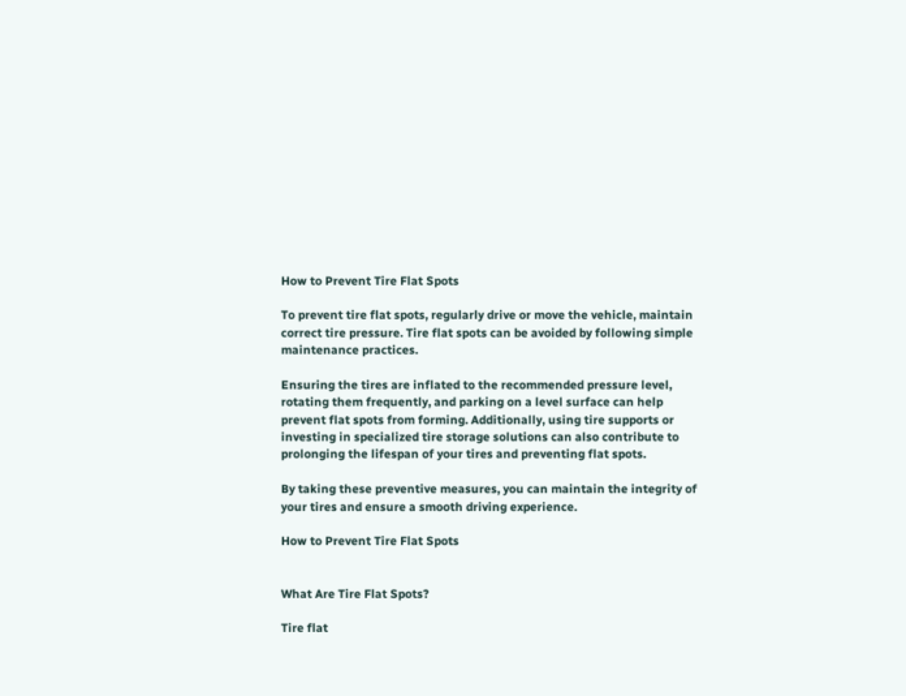How to Prevent Tire Flat Spots

To prevent tire flat spots, regularly drive or move the vehicle, maintain correct tire pressure. Tire flat spots can be avoided by following simple maintenance practices.

Ensuring the tires are inflated to the recommended pressure level, rotating them frequently, and parking on a level surface can help prevent flat spots from forming. Additionally, using tire supports or investing in specialized tire storage solutions can also contribute to prolonging the lifespan of your tires and preventing flat spots.

By taking these preventive measures, you can maintain the integrity of your tires and ensure a smooth driving experience.

How to Prevent Tire Flat Spots


What Are Tire Flat Spots?

Tire flat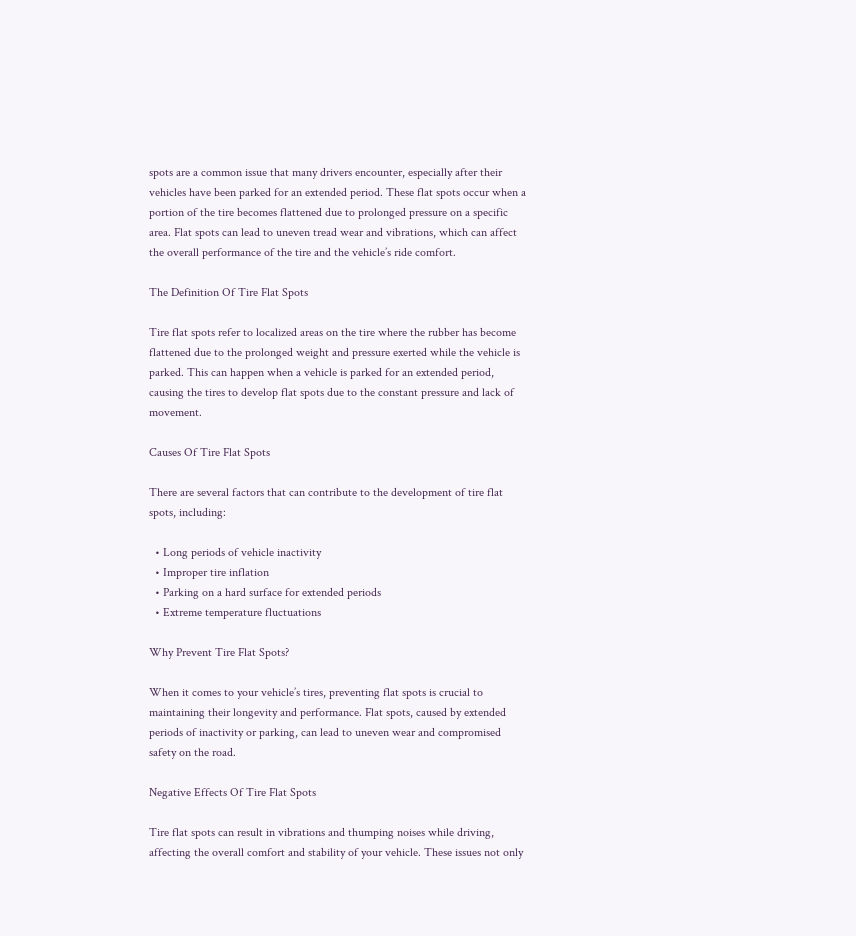spots are a common issue that many drivers encounter, especially after their vehicles have been parked for an extended period. These flat spots occur when a portion of the tire becomes flattened due to prolonged pressure on a specific area. Flat spots can lead to uneven tread wear and vibrations, which can affect the overall performance of the tire and the vehicle’s ride comfort.

The Definition Of Tire Flat Spots

Tire flat spots refer to localized areas on the tire where the rubber has become flattened due to the prolonged weight and pressure exerted while the vehicle is parked. This can happen when a vehicle is parked for an extended period, causing the tires to develop flat spots due to the constant pressure and lack of movement.

Causes Of Tire Flat Spots

There are several factors that can contribute to the development of tire flat spots, including:

  • Long periods of vehicle inactivity
  • Improper tire inflation
  • Parking on a hard surface for extended periods
  • Extreme temperature fluctuations

Why Prevent Tire Flat Spots?

When it comes to your vehicle’s tires, preventing flat spots is crucial to maintaining their longevity and performance. Flat spots, caused by extended periods of inactivity or parking, can lead to uneven wear and compromised safety on the road.

Negative Effects Of Tire Flat Spots

Tire flat spots can result in vibrations and thumping noises while driving, affecting the overall comfort and stability of your vehicle. These issues not only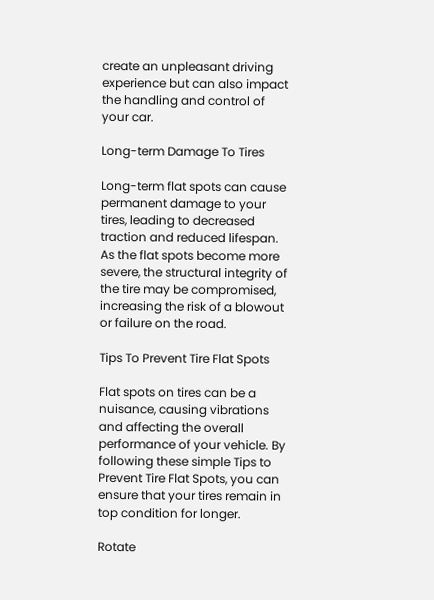create an unpleasant driving experience but can also impact the handling and control of your car.

Long-term Damage To Tires

Long-term flat spots can cause permanent damage to your tires, leading to decreased traction and reduced lifespan. As the flat spots become more severe, the structural integrity of the tire may be compromised, increasing the risk of a blowout or failure on the road.

Tips To Prevent Tire Flat Spots

Flat spots on tires can be a nuisance, causing vibrations and affecting the overall performance of your vehicle. By following these simple Tips to Prevent Tire Flat Spots, you can ensure that your tires remain in top condition for longer.

Rotate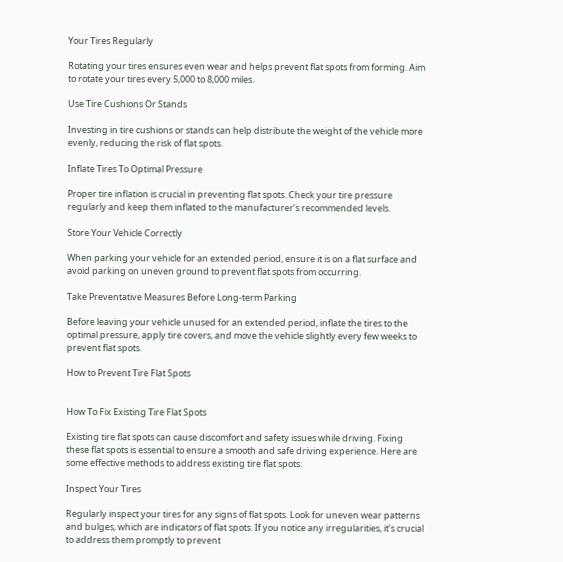Your Tires Regularly

Rotating your tires ensures even wear and helps prevent flat spots from forming. Aim to rotate your tires every 5,000 to 8,000 miles.

Use Tire Cushions Or Stands

Investing in tire cushions or stands can help distribute the weight of the vehicle more evenly, reducing the risk of flat spots.

Inflate Tires To Optimal Pressure

Proper tire inflation is crucial in preventing flat spots. Check your tire pressure regularly and keep them inflated to the manufacturer’s recommended levels.

Store Your Vehicle Correctly

When parking your vehicle for an extended period, ensure it is on a flat surface and avoid parking on uneven ground to prevent flat spots from occurring.

Take Preventative Measures Before Long-term Parking

Before leaving your vehicle unused for an extended period, inflate the tires to the optimal pressure, apply tire covers, and move the vehicle slightly every few weeks to prevent flat spots.

How to Prevent Tire Flat Spots


How To Fix Existing Tire Flat Spots

Existing tire flat spots can cause discomfort and safety issues while driving. Fixing these flat spots is essential to ensure a smooth and safe driving experience. Here are some effective methods to address existing tire flat spots:

Inspect Your Tires

Regularly inspect your tires for any signs of flat spots. Look for uneven wear patterns and bulges, which are indicators of flat spots. If you notice any irregularities, it’s crucial to address them promptly to prevent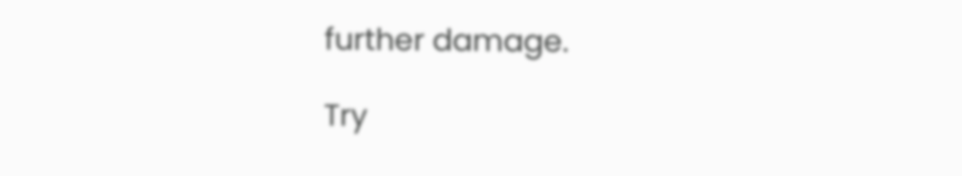further damage.

Try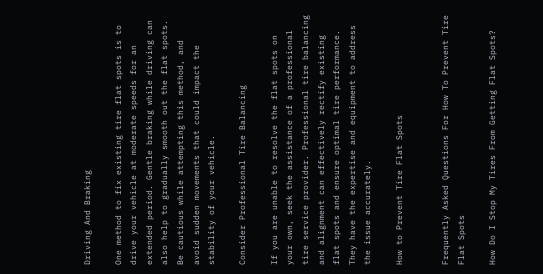Driving And Braking

One method to fix existing tire flat spots is to drive your vehicle at moderate speeds for an extended period. Gentle braking while driving can also help to gradually smooth out the flat spots. Be cautious while attempting this method, and avoid sudden movements that could impact the stability of your vehicle.

Consider Professional Tire Balancing

If you are unable to resolve the flat spots on your own, seek the assistance of a professional tire service provider. Professional tire balancing and alignment can effectively rectify existing flat spots and ensure optimal tire performance. They have the expertise and equipment to address the issue accurately.

How to Prevent Tire Flat Spots


Frequently Asked Questions For How To Prevent Tire Flat Spots

How Do I Stop My Tires From Getting Flat Spots?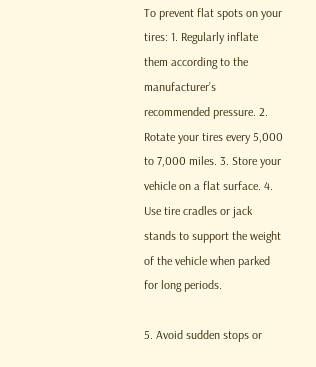To prevent flat spots on your tires: 1. Regularly inflate them according to the manufacturer’s recommended pressure. 2. Rotate your tires every 5,000 to 7,000 miles. 3. Store your vehicle on a flat surface. 4. Use tire cradles or jack stands to support the weight of the vehicle when parked for long periods.

5. Avoid sudden stops or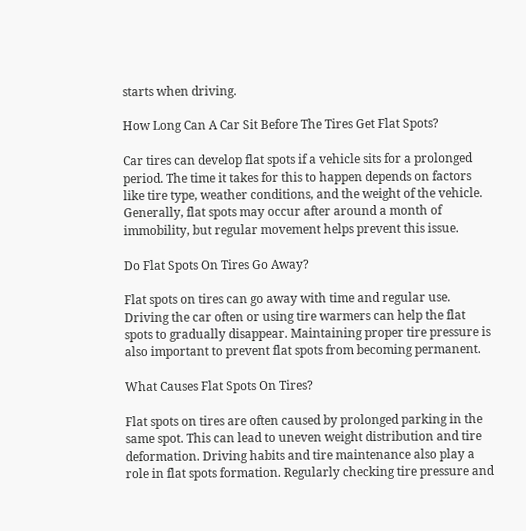starts when driving.

How Long Can A Car Sit Before The Tires Get Flat Spots?

Car tires can develop flat spots if a vehicle sits for a prolonged period. The time it takes for this to happen depends on factors like tire type, weather conditions, and the weight of the vehicle. Generally, flat spots may occur after around a month of immobility, but regular movement helps prevent this issue.

Do Flat Spots On Tires Go Away?

Flat spots on tires can go away with time and regular use. Driving the car often or using tire warmers can help the flat spots to gradually disappear. Maintaining proper tire pressure is also important to prevent flat spots from becoming permanent.

What Causes Flat Spots On Tires?

Flat spots on tires are often caused by prolonged parking in the same spot. This can lead to uneven weight distribution and tire deformation. Driving habits and tire maintenance also play a role in flat spots formation. Regularly checking tire pressure and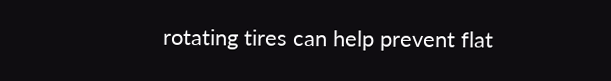rotating tires can help prevent flat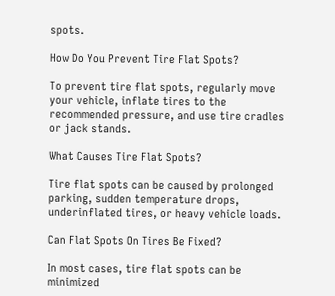spots.

How Do You Prevent Tire Flat Spots?

To prevent tire flat spots, regularly move your vehicle, inflate tires to the recommended pressure, and use tire cradles or jack stands.

What Causes Tire Flat Spots?

Tire flat spots can be caused by prolonged parking, sudden temperature drops, underinflated tires, or heavy vehicle loads.

Can Flat Spots On Tires Be Fixed?

In most cases, tire flat spots can be minimized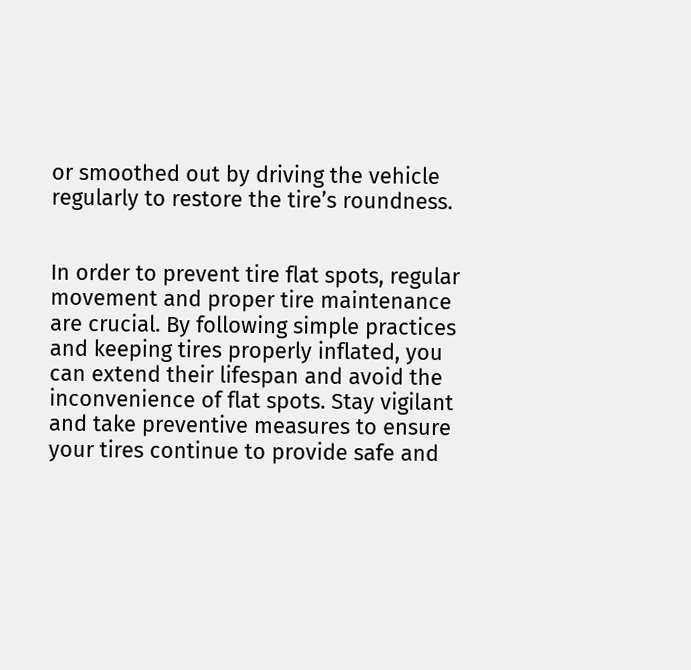or smoothed out by driving the vehicle regularly to restore the tire’s roundness.


In order to prevent tire flat spots, regular movement and proper tire maintenance are crucial. By following simple practices and keeping tires properly inflated, you can extend their lifespan and avoid the inconvenience of flat spots. Stay vigilant and take preventive measures to ensure your tires continue to provide safe and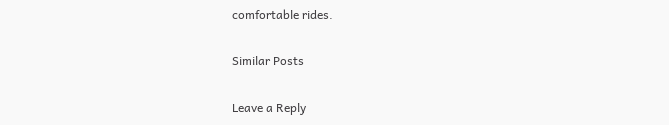comfortable rides.

Similar Posts

Leave a Reply